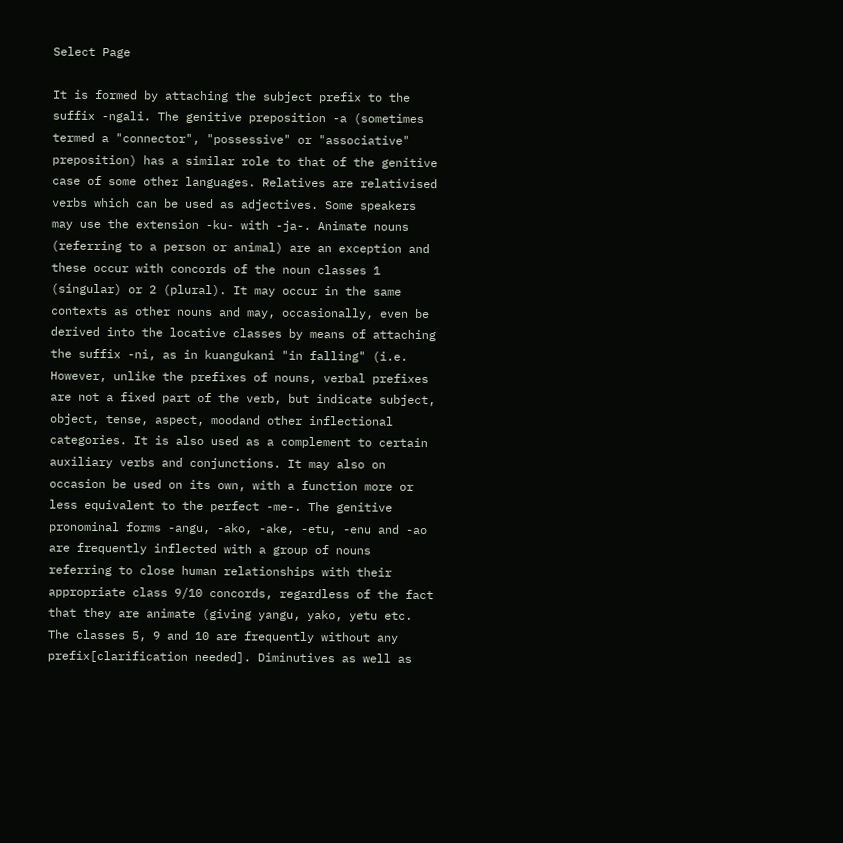Select Page

It is formed by attaching the subject prefix to the suffix -ngali. The genitive preposition -a (sometimes termed a "connector", "possessive" or "associative" preposition) has a similar role to that of the genitive case of some other languages. Relatives are relativised verbs which can be used as adjectives. Some speakers may use the extension -ku- with -ja-. Animate nouns (referring to a person or animal) are an exception and these occur with concords of the noun classes 1 (singular) or 2 (plural). It may occur in the same contexts as other nouns and may, occasionally, even be derived into the locative classes by means of attaching the suffix -ni, as in kuangukani "in falling" (i.e. However, unlike the prefixes of nouns, verbal prefixes are not a fixed part of the verb, but indicate subject, object, tense, aspect, moodand other inflectional categories. It is also used as a complement to certain auxiliary verbs and conjunctions. It may also on occasion be used on its own, with a function more or less equivalent to the perfect -me-. The genitive pronominal forms -angu, -ako, -ake, -etu, -enu and -ao are frequently inflected with a group of nouns referring to close human relationships with their appropriate class 9/10 concords, regardless of the fact that they are animate (giving yangu, yako, yetu etc. The classes 5, 9 and 10 are frequently without any prefix[clarification needed]. Diminutives as well as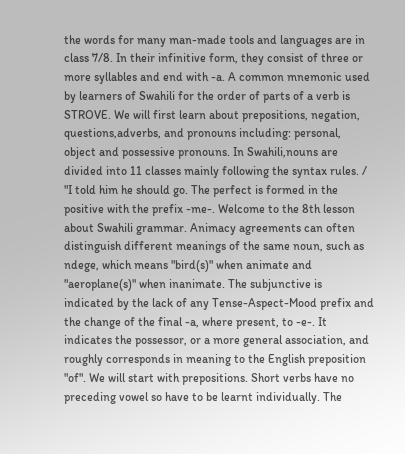the words for many man-made tools and languages are in class 7/8. In their infinitive form, they consist of three or more syllables and end with -a. A common mnemonic used by learners of Swahili for the order of parts of a verb is STROVE. We will first learn about prepositions, negation, questions,adverbs, and pronouns including: personal, object and possessive pronouns. In Swahili,nouns are divided into 11 classes mainly following the syntax rules. / "I told him he should go. The perfect is formed in the positive with the prefix -me-. Welcome to the 8th lesson about Swahili grammar. Animacy agreements can often distinguish different meanings of the same noun, such as ndege, which means "bird(s)" when animate and "aeroplane(s)" when inanimate. The subjunctive is indicated by the lack of any Tense-Aspect-Mood prefix and the change of the final -a, where present, to -e-. It indicates the possessor, or a more general association, and roughly corresponds in meaning to the English preposition "of". We will start with prepositions. Short verbs have no preceding vowel so have to be learnt individually. The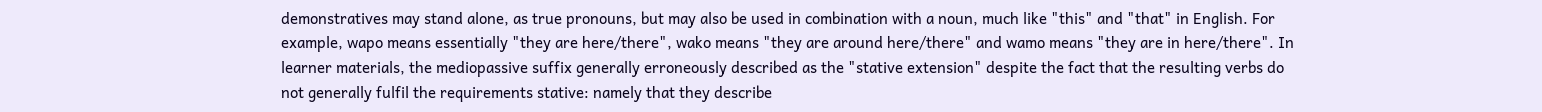demonstratives may stand alone, as true pronouns, but may also be used in combination with a noun, much like "this" and "that" in English. For example, wapo means essentially "they are here/there", wako means "they are around here/there" and wamo means "they are in here/there". In learner materials, the mediopassive suffix generally erroneously described as the "stative extension" despite the fact that the resulting verbs do not generally fulfil the requirements stative: namely that they describe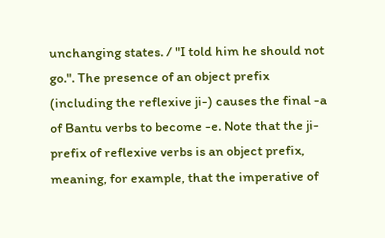unchanging states. / "I told him he should not go.". The presence of an object prefix (including the reflexive ji-) causes the final -a of Bantu verbs to become -e. Note that the ji- prefix of reflexive verbs is an object prefix, meaning, for example, that the imperative of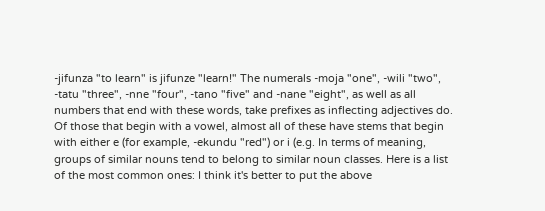-jifunza "to learn" is jifunze "learn!" The numerals -moja "one", -wili "two", -tatu "three", -nne "four", -tano "five" and -nane "eight", as well as all numbers that end with these words, take prefixes as inflecting adjectives do. Of those that begin with a vowel, almost all of these have stems that begin with either e (for example, -ekundu "red") or i (e.g. In terms of meaning, groups of similar nouns tend to belong to similar noun classes. Here is a list of the most common ones: I think it's better to put the above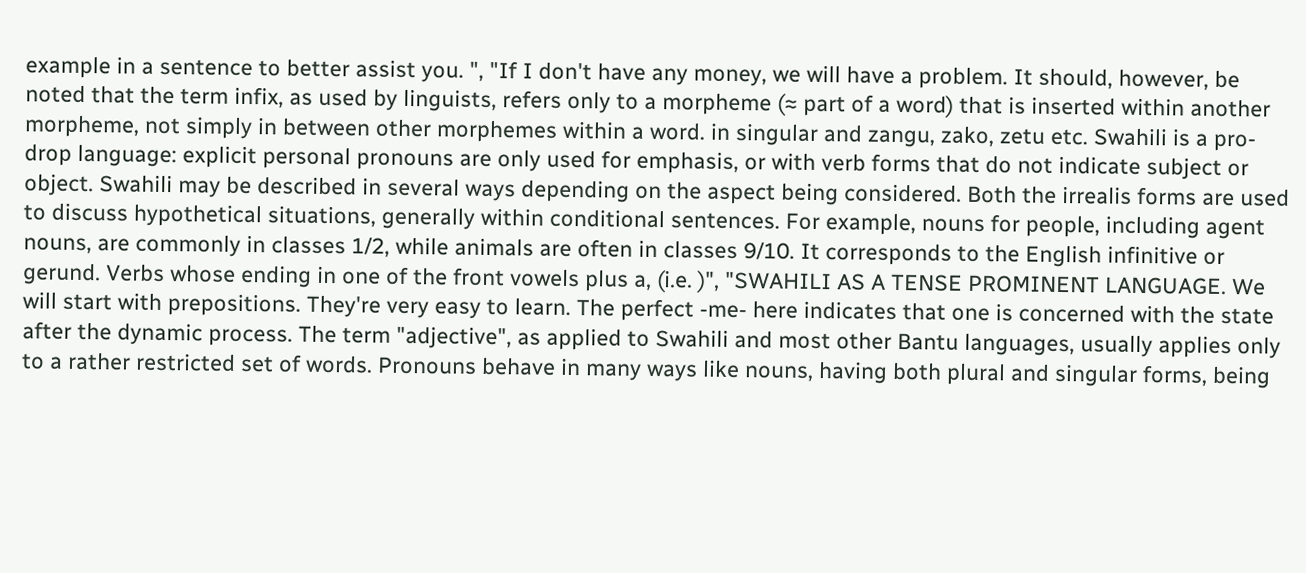example in a sentence to better assist you. ", "If I don't have any money, we will have a problem. It should, however, be noted that the term infix, as used by linguists, refers only to a morpheme (≈ part of a word) that is inserted within another morpheme, not simply in between other morphemes within a word. in singular and zangu, zako, zetu etc. Swahili is a pro-drop language: explicit personal pronouns are only used for emphasis, or with verb forms that do not indicate subject or object. Swahili may be described in several ways depending on the aspect being considered. Both the irrealis forms are used to discuss hypothetical situations, generally within conditional sentences. For example, nouns for people, including agent nouns, are commonly in classes 1/2, while animals are often in classes 9/10. It corresponds to the English infinitive or gerund. Verbs whose ending in one of the front vowels plus a, (i.e. )", "SWAHILI AS A TENSE PROMINENT LANGUAGE. We will start with prepositions. They're very easy to learn. The perfect -me- here indicates that one is concerned with the state after the dynamic process. The term "adjective", as applied to Swahili and most other Bantu languages, usually applies only to a rather restricted set of words. Pronouns behave in many ways like nouns, having both plural and singular forms, being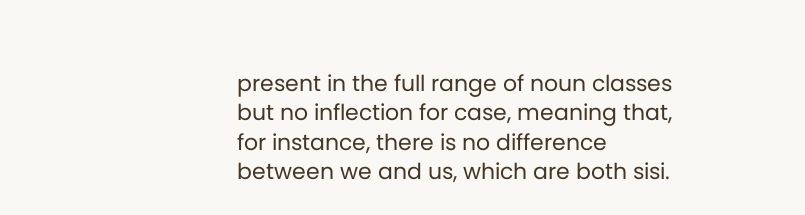present in the full range of noun classes but no inflection for case, meaning that, for instance, there is no difference between we and us, which are both sisi.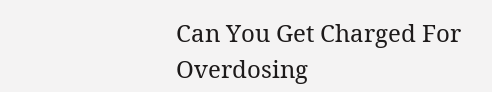Can You Get Charged For Overdosing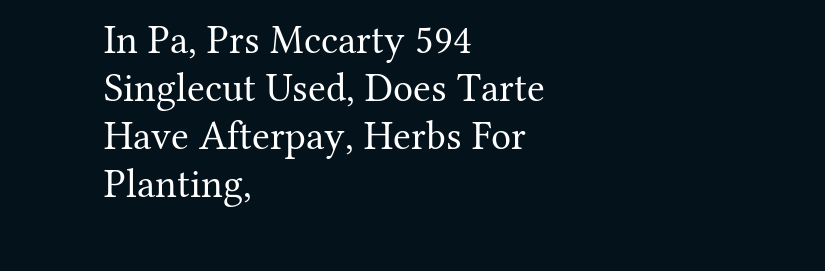In Pa, Prs Mccarty 594 Singlecut Used, Does Tarte Have Afterpay, Herbs For Planting,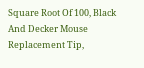Square Root Of 100, Black And Decker Mouse Replacement Tip,